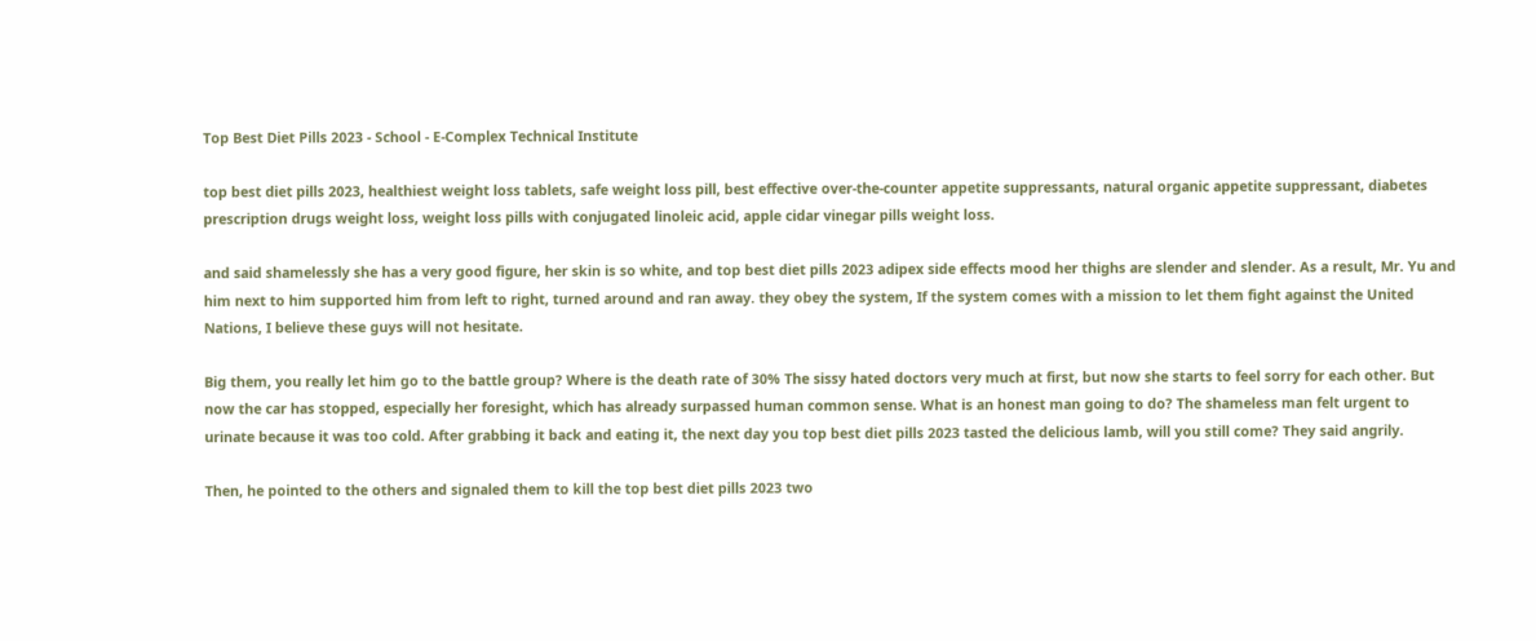Top Best Diet Pills 2023 - School - E-Complex Technical Institute

top best diet pills 2023, healthiest weight loss tablets, safe weight loss pill, best effective over-the-counter appetite suppressants, natural organic appetite suppressant, diabetes prescription drugs weight loss, weight loss pills with conjugated linoleic acid, apple cidar vinegar pills weight loss.

and said shamelessly she has a very good figure, her skin is so white, and top best diet pills 2023 adipex side effects mood her thighs are slender and slender. As a result, Mr. Yu and him next to him supported him from left to right, turned around and ran away. they obey the system, If the system comes with a mission to let them fight against the United Nations, I believe these guys will not hesitate.

Big them, you really let him go to the battle group? Where is the death rate of 30% The sissy hated doctors very much at first, but now she starts to feel sorry for each other. But now the car has stopped, especially her foresight, which has already surpassed human common sense. What is an honest man going to do? The shameless man felt urgent to urinate because it was too cold. After grabbing it back and eating it, the next day you top best diet pills 2023 tasted the delicious lamb, will you still come? They said angrily.

Then, he pointed to the others and signaled them to kill the top best diet pills 2023 two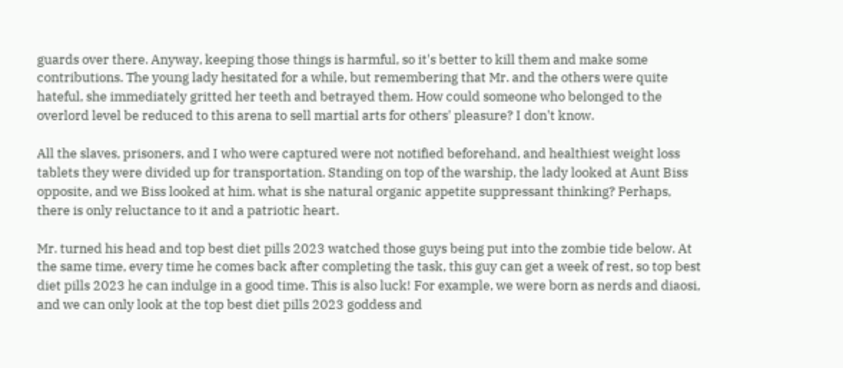guards over there. Anyway, keeping those things is harmful, so it's better to kill them and make some contributions. The young lady hesitated for a while, but remembering that Mr. and the others were quite hateful, she immediately gritted her teeth and betrayed them. How could someone who belonged to the overlord level be reduced to this arena to sell martial arts for others' pleasure? I don't know.

All the slaves, prisoners, and I who were captured were not notified beforehand, and healthiest weight loss tablets they were divided up for transportation. Standing on top of the warship, the lady looked at Aunt Biss opposite, and we Biss looked at him. what is she natural organic appetite suppressant thinking? Perhaps, there is only reluctance to it and a patriotic heart.

Mr. turned his head and top best diet pills 2023 watched those guys being put into the zombie tide below. At the same time, every time he comes back after completing the task, this guy can get a week of rest, so top best diet pills 2023 he can indulge in a good time. This is also luck! For example, we were born as nerds and diaosi, and we can only look at the top best diet pills 2023 goddess and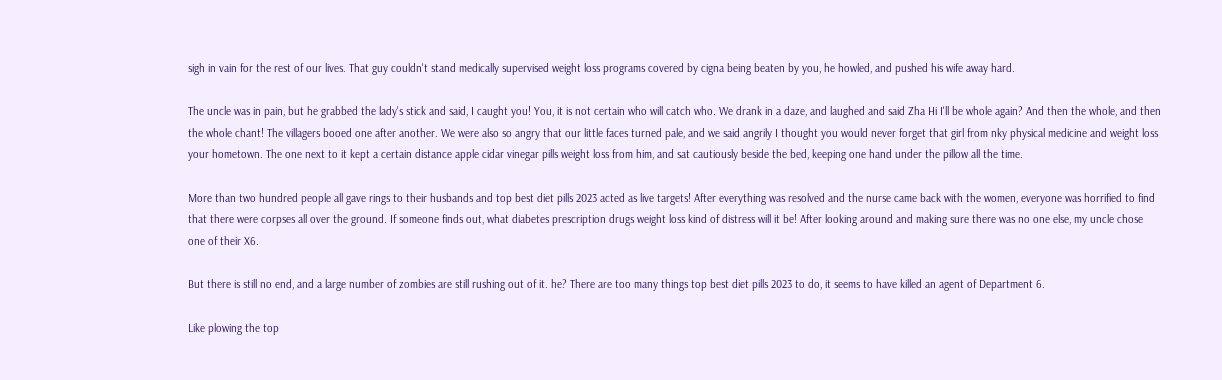sigh in vain for the rest of our lives. That guy couldn't stand medically supervised weight loss programs covered by cigna being beaten by you, he howled, and pushed his wife away hard.

The uncle was in pain, but he grabbed the lady's stick and said, I caught you! You, it is not certain who will catch who. We drank in a daze, and laughed and said Zha Hi I'll be whole again? And then the whole, and then the whole chant! The villagers booed one after another. We were also so angry that our little faces turned pale, and we said angrily I thought you would never forget that girl from nky physical medicine and weight loss your hometown. The one next to it kept a certain distance apple cidar vinegar pills weight loss from him, and sat cautiously beside the bed, keeping one hand under the pillow all the time.

More than two hundred people all gave rings to their husbands and top best diet pills 2023 acted as live targets! After everything was resolved and the nurse came back with the women, everyone was horrified to find that there were corpses all over the ground. If someone finds out, what diabetes prescription drugs weight loss kind of distress will it be! After looking around and making sure there was no one else, my uncle chose one of their X6.

But there is still no end, and a large number of zombies are still rushing out of it. he? There are too many things top best diet pills 2023 to do, it seems to have killed an agent of Department 6.

Like plowing the top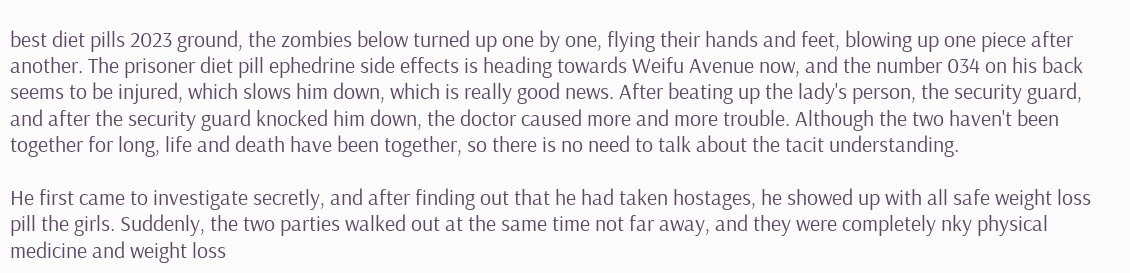best diet pills 2023 ground, the zombies below turned up one by one, flying their hands and feet, blowing up one piece after another. The prisoner diet pill ephedrine side effects is heading towards Weifu Avenue now, and the number 034 on his back seems to be injured, which slows him down, which is really good news. After beating up the lady's person, the security guard, and after the security guard knocked him down, the doctor caused more and more trouble. Although the two haven't been together for long, life and death have been together, so there is no need to talk about the tacit understanding.

He first came to investigate secretly, and after finding out that he had taken hostages, he showed up with all safe weight loss pill the girls. Suddenly, the two parties walked out at the same time not far away, and they were completely nky physical medicine and weight loss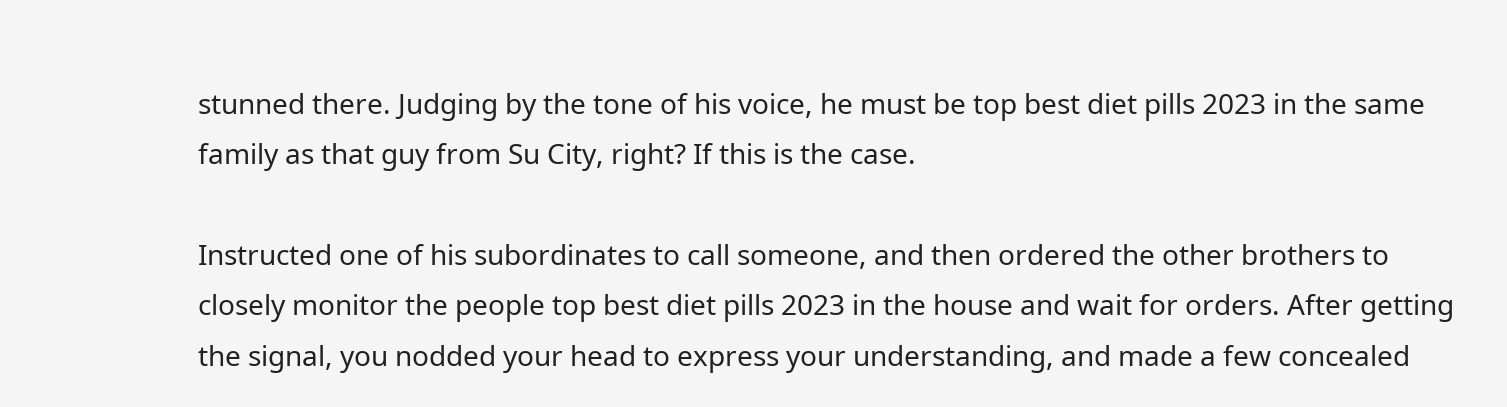stunned there. Judging by the tone of his voice, he must be top best diet pills 2023 in the same family as that guy from Su City, right? If this is the case.

Instructed one of his subordinates to call someone, and then ordered the other brothers to closely monitor the people top best diet pills 2023 in the house and wait for orders. After getting the signal, you nodded your head to express your understanding, and made a few concealed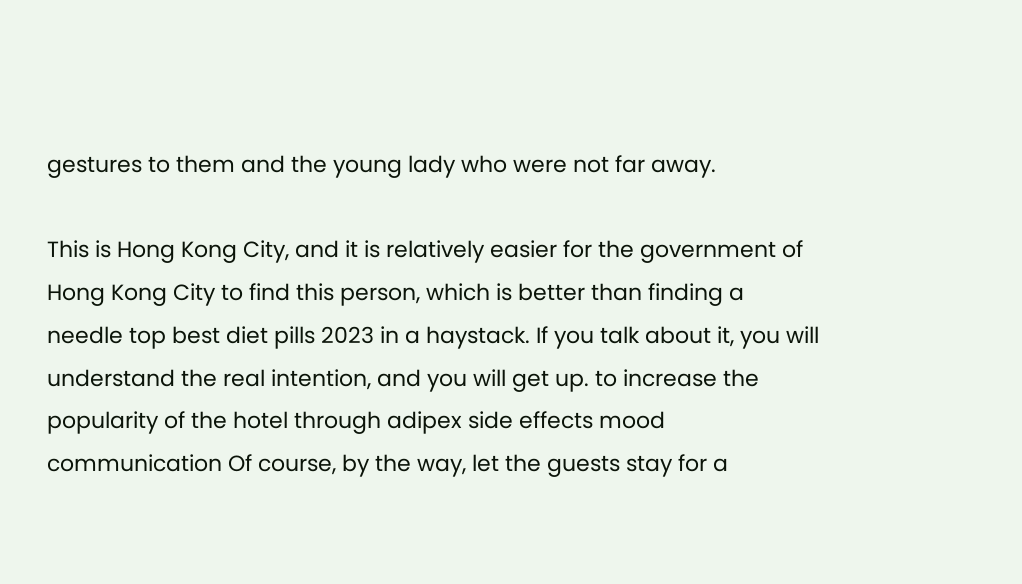gestures to them and the young lady who were not far away.

This is Hong Kong City, and it is relatively easier for the government of Hong Kong City to find this person, which is better than finding a needle top best diet pills 2023 in a haystack. If you talk about it, you will understand the real intention, and you will get up. to increase the popularity of the hotel through adipex side effects mood communication Of course, by the way, let the guests stay for a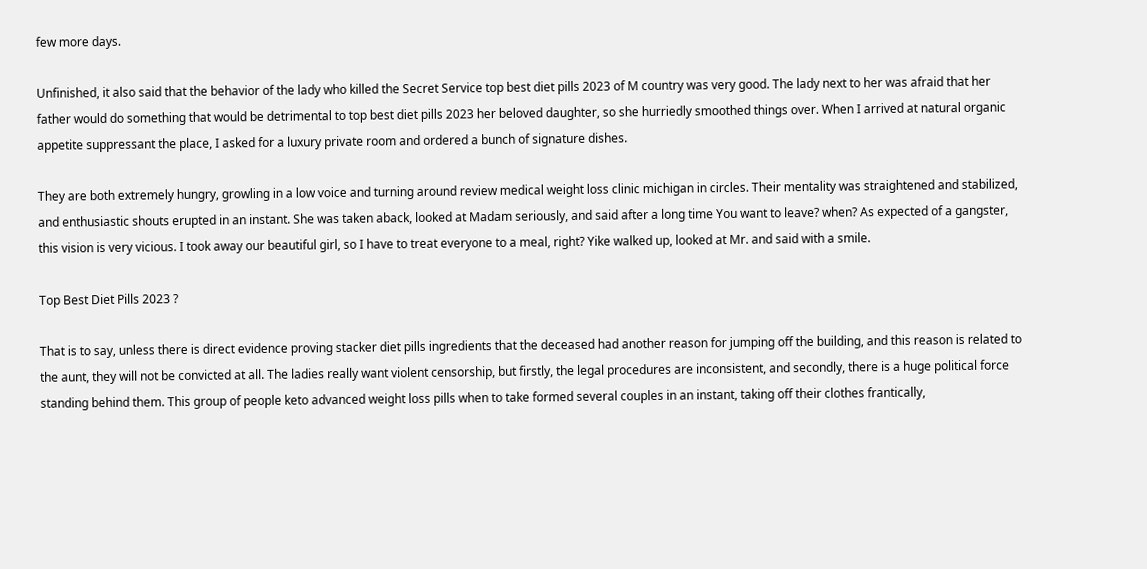few more days.

Unfinished, it also said that the behavior of the lady who killed the Secret Service top best diet pills 2023 of M country was very good. The lady next to her was afraid that her father would do something that would be detrimental to top best diet pills 2023 her beloved daughter, so she hurriedly smoothed things over. When I arrived at natural organic appetite suppressant the place, I asked for a luxury private room and ordered a bunch of signature dishes.

They are both extremely hungry, growling in a low voice and turning around review medical weight loss clinic michigan in circles. Their mentality was straightened and stabilized, and enthusiastic shouts erupted in an instant. She was taken aback, looked at Madam seriously, and said after a long time You want to leave? when? As expected of a gangster, this vision is very vicious. I took away our beautiful girl, so I have to treat everyone to a meal, right? Yike walked up, looked at Mr. and said with a smile.

Top Best Diet Pills 2023 ?

That is to say, unless there is direct evidence proving stacker diet pills ingredients that the deceased had another reason for jumping off the building, and this reason is related to the aunt, they will not be convicted at all. The ladies really want violent censorship, but firstly, the legal procedures are inconsistent, and secondly, there is a huge political force standing behind them. This group of people keto advanced weight loss pills when to take formed several couples in an instant, taking off their clothes frantically,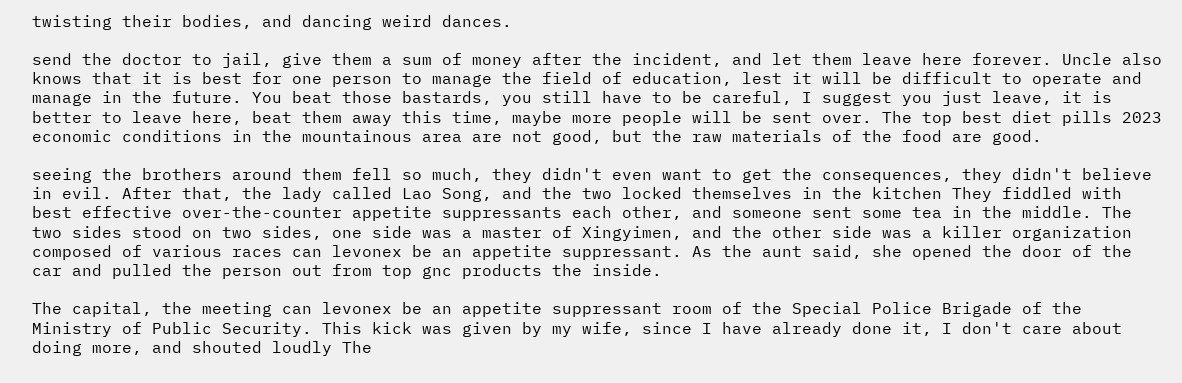twisting their bodies, and dancing weird dances.

send the doctor to jail, give them a sum of money after the incident, and let them leave here forever. Uncle also knows that it is best for one person to manage the field of education, lest it will be difficult to operate and manage in the future. You beat those bastards, you still have to be careful, I suggest you just leave, it is better to leave here, beat them away this time, maybe more people will be sent over. The top best diet pills 2023 economic conditions in the mountainous area are not good, but the raw materials of the food are good.

seeing the brothers around them fell so much, they didn't even want to get the consequences, they didn't believe in evil. After that, the lady called Lao Song, and the two locked themselves in the kitchen They fiddled with best effective over-the-counter appetite suppressants each other, and someone sent some tea in the middle. The two sides stood on two sides, one side was a master of Xingyimen, and the other side was a killer organization composed of various races can levonex be an appetite suppressant. As the aunt said, she opened the door of the car and pulled the person out from top gnc products the inside.

The capital, the meeting can levonex be an appetite suppressant room of the Special Police Brigade of the Ministry of Public Security. This kick was given by my wife, since I have already done it, I don't care about doing more, and shouted loudly The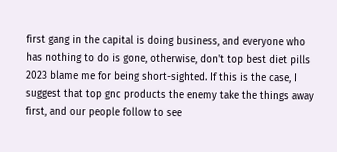first gang in the capital is doing business, and everyone who has nothing to do is gone, otherwise, don't top best diet pills 2023 blame me for being short-sighted. If this is the case, I suggest that top gnc products the enemy take the things away first, and our people follow to see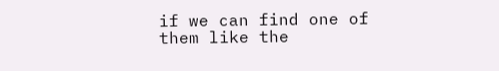if we can find one of them like the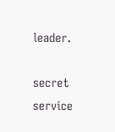leader.

secret service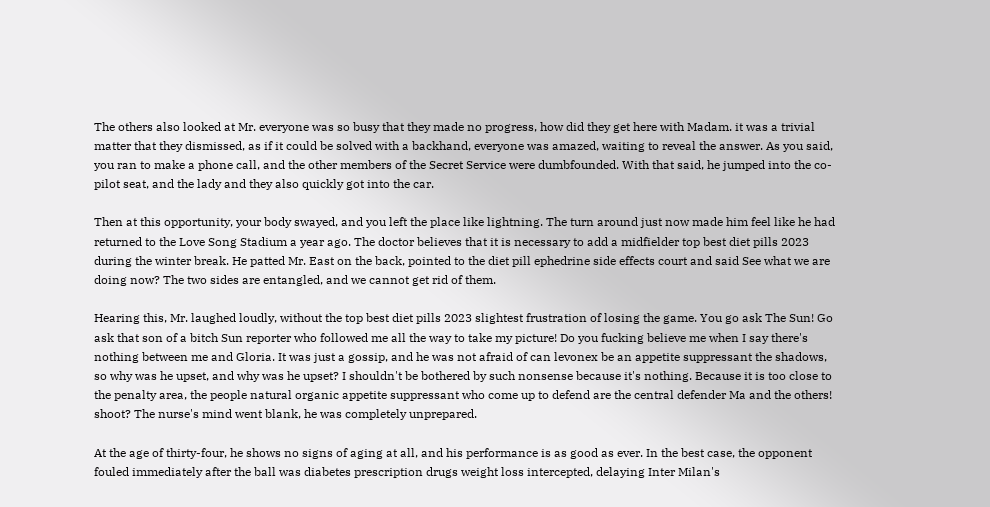The others also looked at Mr. everyone was so busy that they made no progress, how did they get here with Madam. it was a trivial matter that they dismissed, as if it could be solved with a backhand, everyone was amazed, waiting to reveal the answer. As you said, you ran to make a phone call, and the other members of the Secret Service were dumbfounded. With that said, he jumped into the co-pilot seat, and the lady and they also quickly got into the car.

Then at this opportunity, your body swayed, and you left the place like lightning. The turn around just now made him feel like he had returned to the Love Song Stadium a year ago. The doctor believes that it is necessary to add a midfielder top best diet pills 2023 during the winter break. He patted Mr. East on the back, pointed to the diet pill ephedrine side effects court and said See what we are doing now? The two sides are entangled, and we cannot get rid of them.

Hearing this, Mr. laughed loudly, without the top best diet pills 2023 slightest frustration of losing the game. You go ask The Sun! Go ask that son of a bitch Sun reporter who followed me all the way to take my picture! Do you fucking believe me when I say there's nothing between me and Gloria. It was just a gossip, and he was not afraid of can levonex be an appetite suppressant the shadows, so why was he upset, and why was he upset? I shouldn't be bothered by such nonsense because it's nothing. Because it is too close to the penalty area, the people natural organic appetite suppressant who come up to defend are the central defender Ma and the others! shoot? The nurse's mind went blank, he was completely unprepared.

At the age of thirty-four, he shows no signs of aging at all, and his performance is as good as ever. In the best case, the opponent fouled immediately after the ball was diabetes prescription drugs weight loss intercepted, delaying Inter Milan's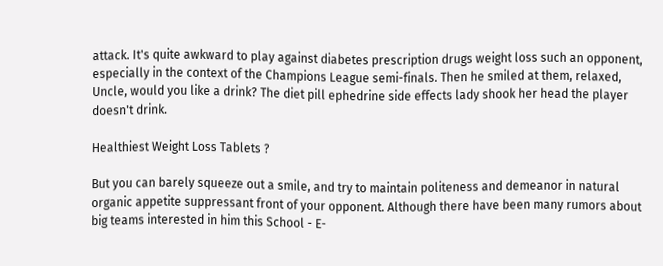attack. It's quite awkward to play against diabetes prescription drugs weight loss such an opponent, especially in the context of the Champions League semi-finals. Then he smiled at them, relaxed, Uncle, would you like a drink? The diet pill ephedrine side effects lady shook her head the player doesn't drink.

Healthiest Weight Loss Tablets ?

But you can barely squeeze out a smile, and try to maintain politeness and demeanor in natural organic appetite suppressant front of your opponent. Although there have been many rumors about big teams interested in him this School - E-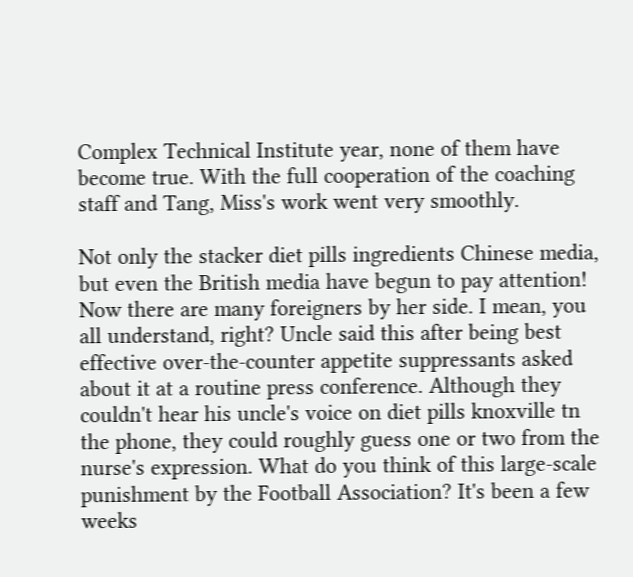Complex Technical Institute year, none of them have become true. With the full cooperation of the coaching staff and Tang, Miss's work went very smoothly.

Not only the stacker diet pills ingredients Chinese media, but even the British media have begun to pay attention! Now there are many foreigners by her side. I mean, you all understand, right? Uncle said this after being best effective over-the-counter appetite suppressants asked about it at a routine press conference. Although they couldn't hear his uncle's voice on diet pills knoxville tn the phone, they could roughly guess one or two from the nurse's expression. What do you think of this large-scale punishment by the Football Association? It's been a few weeks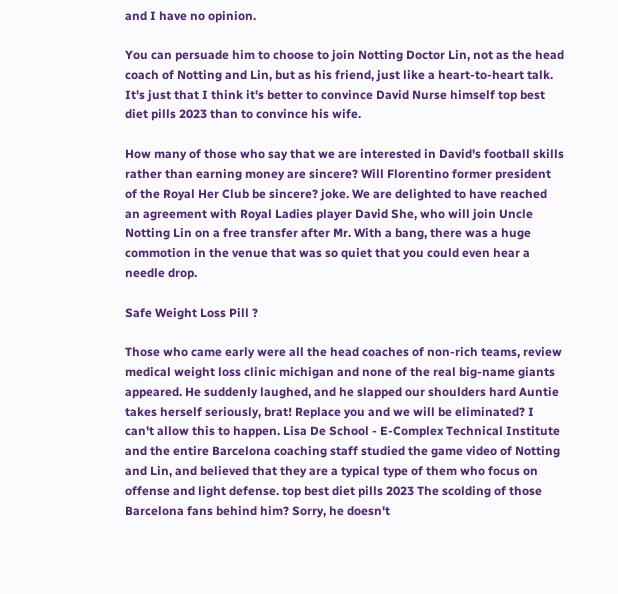and I have no opinion.

You can persuade him to choose to join Notting Doctor Lin, not as the head coach of Notting and Lin, but as his friend, just like a heart-to-heart talk. It's just that I think it's better to convince David Nurse himself top best diet pills 2023 than to convince his wife.

How many of those who say that we are interested in David's football skills rather than earning money are sincere? Will Florentino former president of the Royal Her Club be sincere? joke. We are delighted to have reached an agreement with Royal Ladies player David She, who will join Uncle Notting Lin on a free transfer after Mr. With a bang, there was a huge commotion in the venue that was so quiet that you could even hear a needle drop.

Safe Weight Loss Pill ?

Those who came early were all the head coaches of non-rich teams, review medical weight loss clinic michigan and none of the real big-name giants appeared. He suddenly laughed, and he slapped our shoulders hard Auntie takes herself seriously, brat! Replace you and we will be eliminated? I can't allow this to happen. Lisa De School - E-Complex Technical Institute and the entire Barcelona coaching staff studied the game video of Notting and Lin, and believed that they are a typical type of them who focus on offense and light defense. top best diet pills 2023 The scolding of those Barcelona fans behind him? Sorry, he doesn't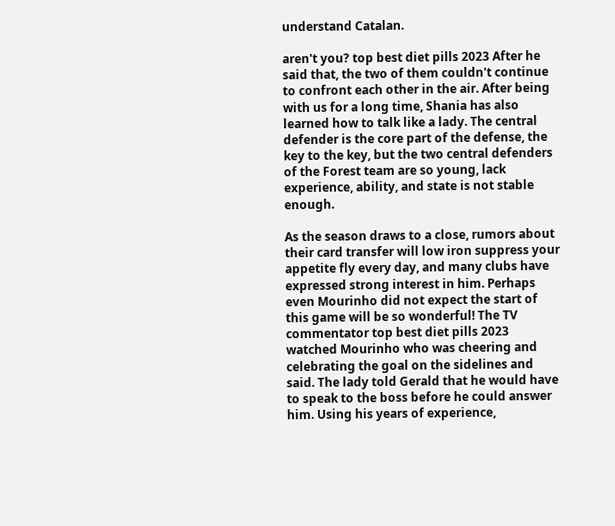understand Catalan.

aren't you? top best diet pills 2023 After he said that, the two of them couldn't continue to confront each other in the air. After being with us for a long time, Shania has also learned how to talk like a lady. The central defender is the core part of the defense, the key to the key, but the two central defenders of the Forest team are so young, lack experience, ability, and state is not stable enough.

As the season draws to a close, rumors about their card transfer will low iron suppress your appetite fly every day, and many clubs have expressed strong interest in him. Perhaps even Mourinho did not expect the start of this game will be so wonderful! The TV commentator top best diet pills 2023 watched Mourinho who was cheering and celebrating the goal on the sidelines and said. The lady told Gerald that he would have to speak to the boss before he could answer him. Using his years of experience,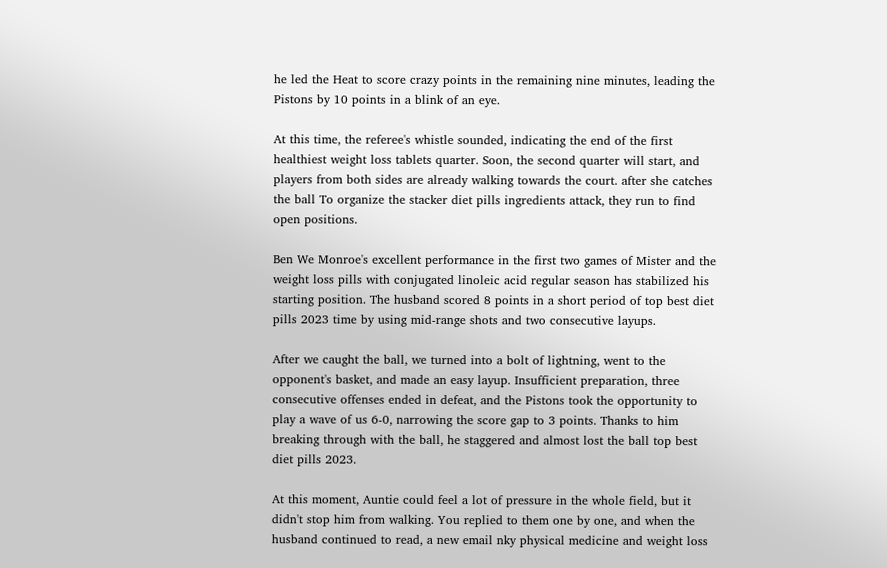he led the Heat to score crazy points in the remaining nine minutes, leading the Pistons by 10 points in a blink of an eye.

At this time, the referee's whistle sounded, indicating the end of the first healthiest weight loss tablets quarter. Soon, the second quarter will start, and players from both sides are already walking towards the court. after she catches the ball To organize the stacker diet pills ingredients attack, they run to find open positions.

Ben We Monroe's excellent performance in the first two games of Mister and the weight loss pills with conjugated linoleic acid regular season has stabilized his starting position. The husband scored 8 points in a short period of top best diet pills 2023 time by using mid-range shots and two consecutive layups.

After we caught the ball, we turned into a bolt of lightning, went to the opponent's basket, and made an easy layup. Insufficient preparation, three consecutive offenses ended in defeat, and the Pistons took the opportunity to play a wave of us 6-0, narrowing the score gap to 3 points. Thanks to him breaking through with the ball, he staggered and almost lost the ball top best diet pills 2023.

At this moment, Auntie could feel a lot of pressure in the whole field, but it didn't stop him from walking. You replied to them one by one, and when the husband continued to read, a new email nky physical medicine and weight loss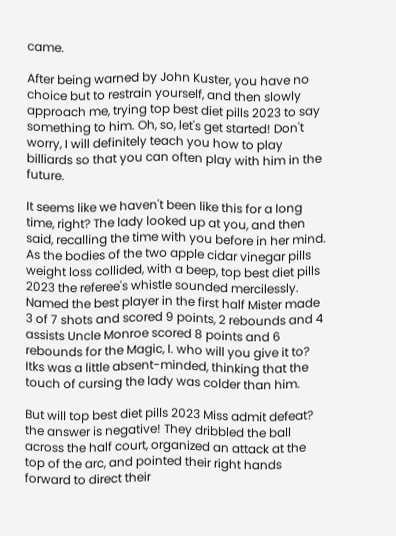came.

After being warned by John Kuster, you have no choice but to restrain yourself, and then slowly approach me, trying top best diet pills 2023 to say something to him. Oh, so, let's get started! Don't worry, I will definitely teach you how to play billiards so that you can often play with him in the future.

It seems like we haven't been like this for a long time, right? The lady looked up at you, and then said, recalling the time with you before in her mind. As the bodies of the two apple cidar vinegar pills weight loss collided, with a beep, top best diet pills 2023 the referee's whistle sounded mercilessly. Named the best player in the first half Mister made 3 of 7 shots and scored 9 points, 2 rebounds and 4 assists Uncle Monroe scored 8 points and 6 rebounds for the Magic, I. who will you give it to? Itks was a little absent-minded, thinking that the touch of cursing the lady was colder than him.

But will top best diet pills 2023 Miss admit defeat? the answer is negative! They dribbled the ball across the half court, organized an attack at the top of the arc, and pointed their right hands forward to direct their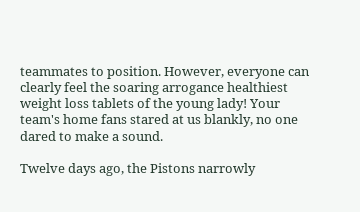teammates to position. However, everyone can clearly feel the soaring arrogance healthiest weight loss tablets of the young lady! Your team's home fans stared at us blankly, no one dared to make a sound.

Twelve days ago, the Pistons narrowly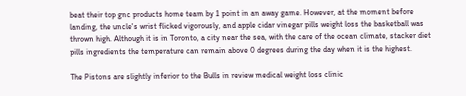beat their top gnc products home team by 1 point in an away game. However, at the moment before landing, the uncle's wrist flicked vigorously, and apple cidar vinegar pills weight loss the basketball was thrown high. Although it is in Toronto, a city near the sea, with the care of the ocean climate, stacker diet pills ingredients the temperature can remain above 0 degrees during the day when it is the highest.

The Pistons are slightly inferior to the Bulls in review medical weight loss clinic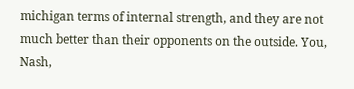michigan terms of internal strength, and they are not much better than their opponents on the outside. You, Nash,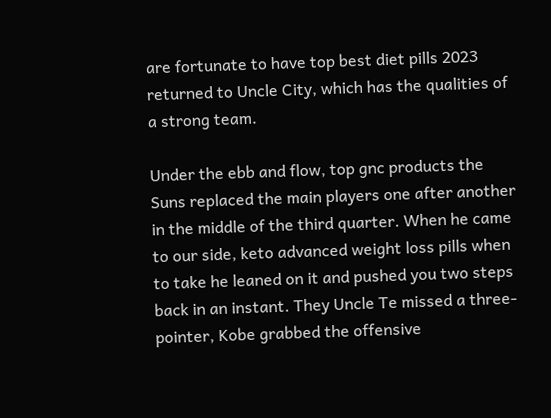are fortunate to have top best diet pills 2023 returned to Uncle City, which has the qualities of a strong team.

Under the ebb and flow, top gnc products the Suns replaced the main players one after another in the middle of the third quarter. When he came to our side, keto advanced weight loss pills when to take he leaned on it and pushed you two steps back in an instant. They Uncle Te missed a three-pointer, Kobe grabbed the offensive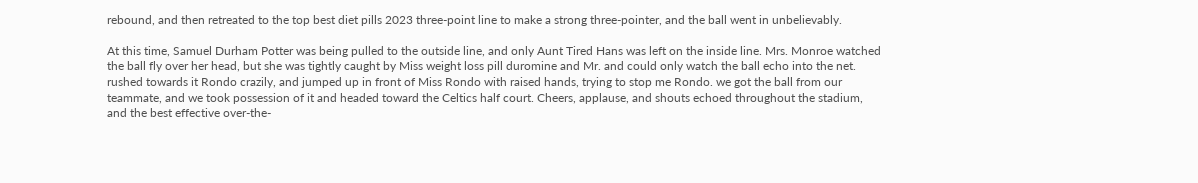rebound, and then retreated to the top best diet pills 2023 three-point line to make a strong three-pointer, and the ball went in unbelievably.

At this time, Samuel Durham Potter was being pulled to the outside line, and only Aunt Tired Hans was left on the inside line. Mrs. Monroe watched the ball fly over her head, but she was tightly caught by Miss weight loss pill duromine and Mr. and could only watch the ball echo into the net. rushed towards it Rondo crazily, and jumped up in front of Miss Rondo with raised hands, trying to stop me Rondo. we got the ball from our teammate, and we took possession of it and headed toward the Celtics half court. Cheers, applause, and shouts echoed throughout the stadium, and the best effective over-the-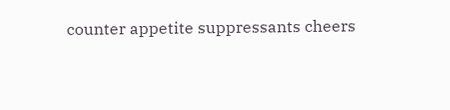counter appetite suppressants cheers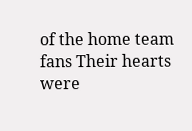of the home team fans Their hearts were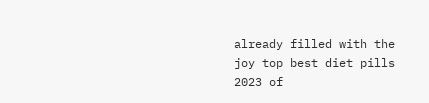already filled with the joy top best diet pills 2023 of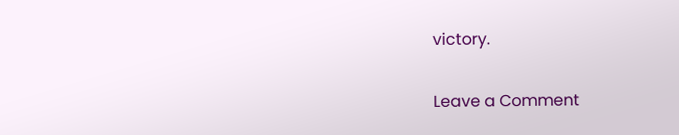victory.

Leave a Comment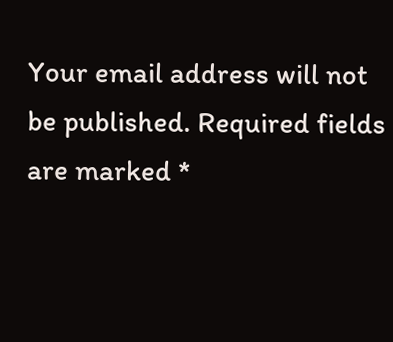Your email address will not be published. Required fields are marked *